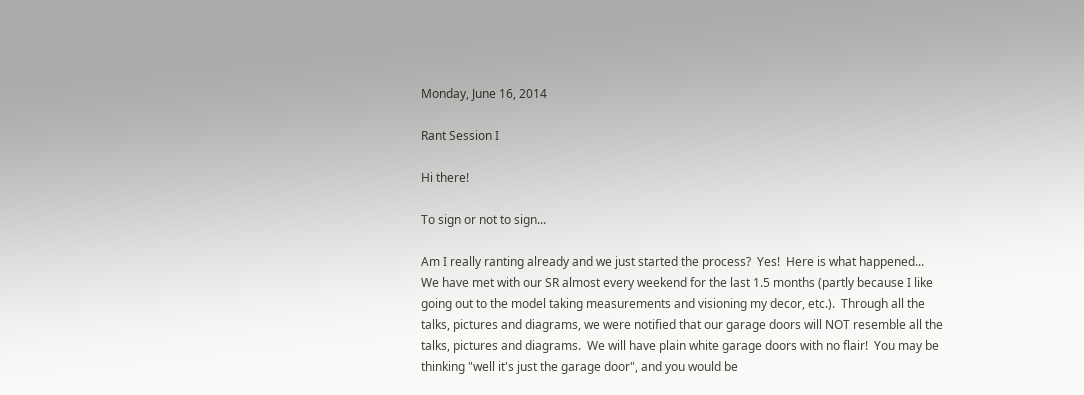Monday, June 16, 2014

Rant Session I

Hi there!

To sign or not to sign...

Am I really ranting already and we just started the process?  Yes!  Here is what happened...
We have met with our SR almost every weekend for the last 1.5 months (partly because I like going out to the model taking measurements and visioning my decor, etc.).  Through all the talks, pictures and diagrams, we were notified that our garage doors will NOT resemble all the talks, pictures and diagrams.  We will have plain white garage doors with no flair!  You may be thinking "well it's just the garage door", and you would be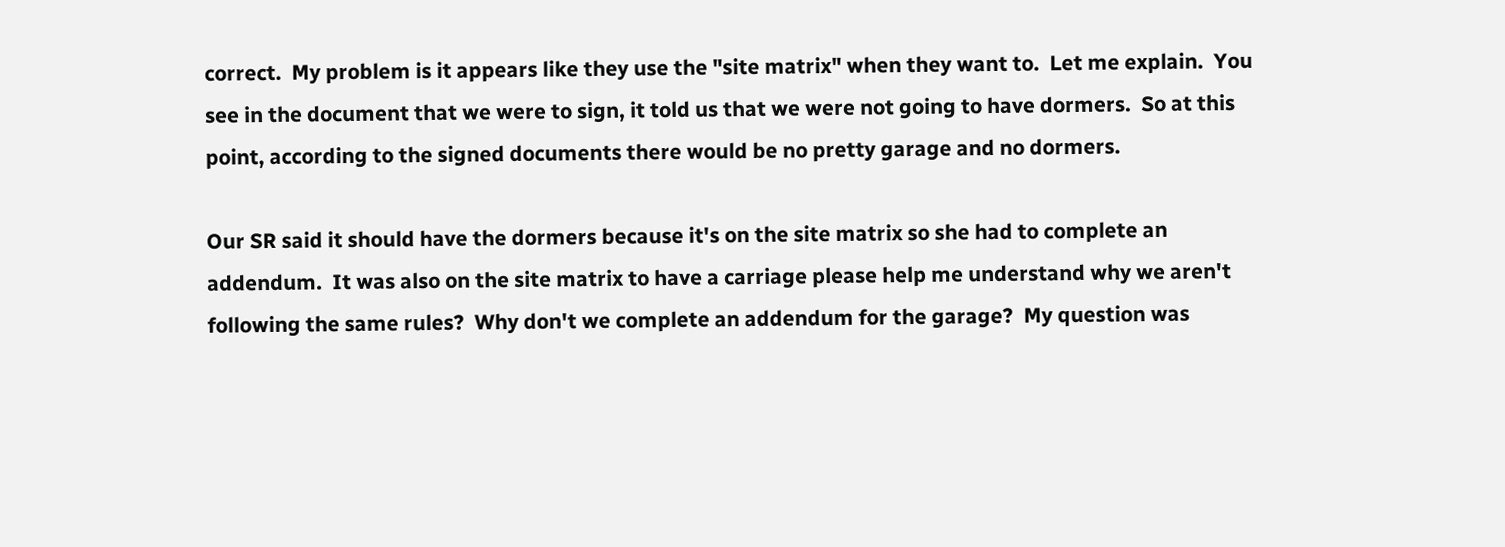correct.  My problem is it appears like they use the "site matrix" when they want to.  Let me explain.  You see in the document that we were to sign, it told us that we were not going to have dormers.  So at this point, according to the signed documents there would be no pretty garage and no dormers.

Our SR said it should have the dormers because it's on the site matrix so she had to complete an addendum.  It was also on the site matrix to have a carriage please help me understand why we aren't following the same rules?  Why don't we complete an addendum for the garage?  My question was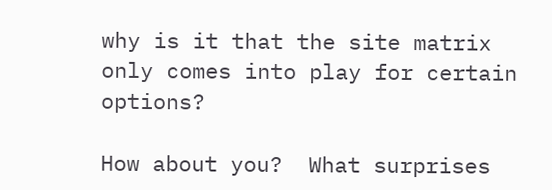why is it that the site matrix only comes into play for certain options?

How about you?  What surprises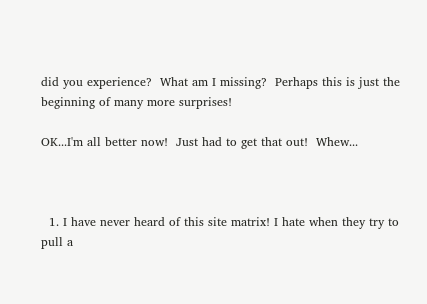did you experience?  What am I missing?  Perhaps this is just the beginning of many more surprises!

OK...I'm all better now!  Just had to get that out!  Whew...



  1. I have never heard of this site matrix! I hate when they try to pull a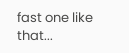fast one like that...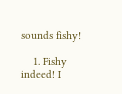sounds fishy!

    1. Fishy indeed! I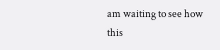am waiting to see how this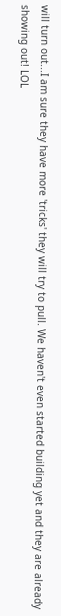will turn out...I am sure they have more 'tricks' they will try to pull. We haven't even started building yet and they are already showing out! LOL